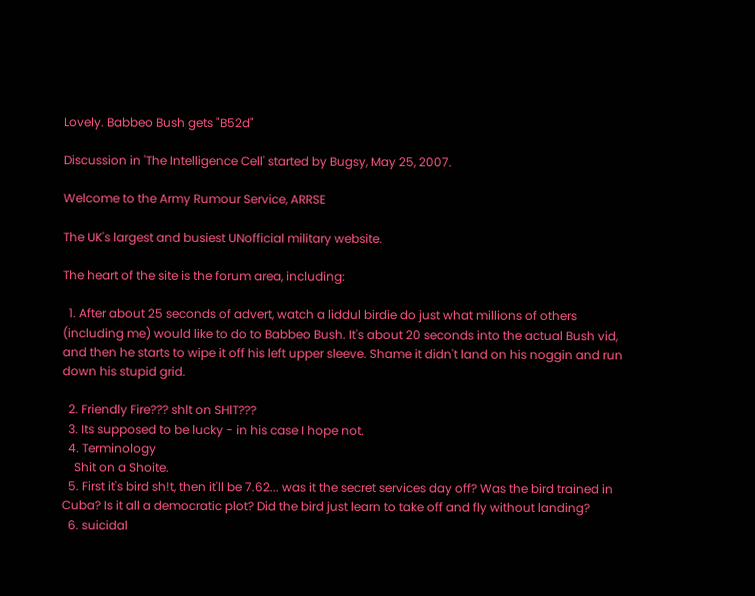Lovely. Babbeo Bush gets "B52d"

Discussion in 'The Intelligence Cell' started by Bugsy, May 25, 2007.

Welcome to the Army Rumour Service, ARRSE

The UK's largest and busiest UNofficial military website.

The heart of the site is the forum area, including:

  1. After about 25 seconds of advert, watch a liddul birdie do just what millions of others (including me) would like to do to Babbeo Bush. It's about 20 seconds into the actual Bush vid, and then he starts to wipe it off his left upper sleeve. Shame it didn't land on his noggin and run down his stupid grid.

  2. Friendly Fire??? shlt on SHlT???
  3. Its supposed to be lucky - in his case I hope not.
  4. Terminology
    Shit on a Shoite.
  5. First it's bird sh!t, then it'll be 7.62... was it the secret services day off? Was the bird trained in Cuba? Is it all a democratic plot? Did the bird just learn to take off and fly without landing?
  6. suicidal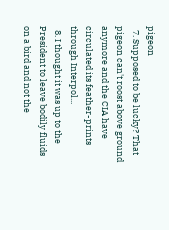pigeon
  7. Supposed to be lucky? That pigeon can't roost above ground anymore and the CIA have circulated its feather-prints through Interpol...
  8. I thought it was up to the President to leave bodily fluids on a bird and not the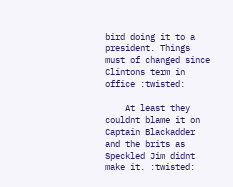bird doing it to a president. Things must of changed since Clintons term in office :twisted:

    At least they couldnt blame it on Captain Blackadder and the brits as Speckled Jim didnt make it. :twisted: